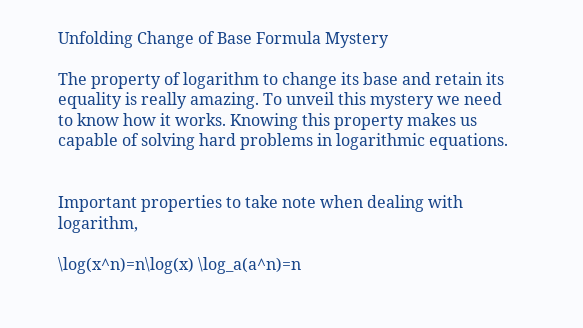Unfolding Change of Base Formula Mystery

The property of logarithm to change its base and retain its equality is really amazing. To unveil this mystery we need to know how it works. Knowing this property makes us capable of solving hard problems in logarithmic equations.


Important properties to take note when dealing with logarithm,

\log(x^n)=n\log(x) \log_a(a^n)=n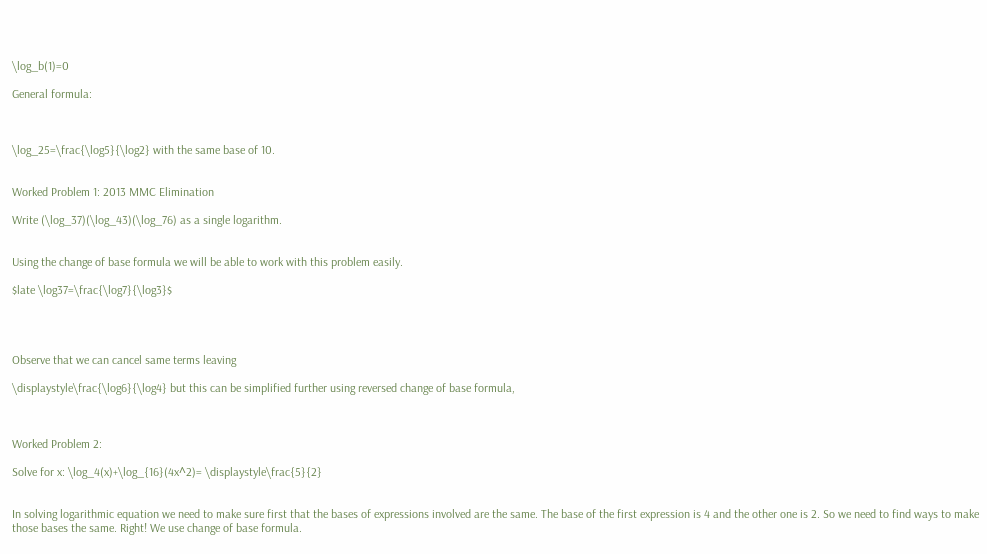\log_b(1)=0

General formula:



\log_25=\frac{\log5}{\log2} with the same base of 10.


Worked Problem 1: 2013 MMC Elimination

Write (\log_37)(\log_43)(\log_76) as a single logarithm.


Using the change of base formula we will be able to work with this problem easily.

$late \log37=\frac{\log7}{\log3}$




Observe that we can cancel same terms leaving

\displaystyle\frac{\log6}{\log4} but this can be simplified further using reversed change of base formula,



Worked Problem 2:

Solve for x: \log_4(x)+\log_{16}(4x^2)= \displaystyle\frac{5}{2}


In solving logarithmic equation we need to make sure first that the bases of expressions involved are the same. The base of the first expression is 4 and the other one is 2. So we need to find ways to make those bases the same. Right! We use change of base formula.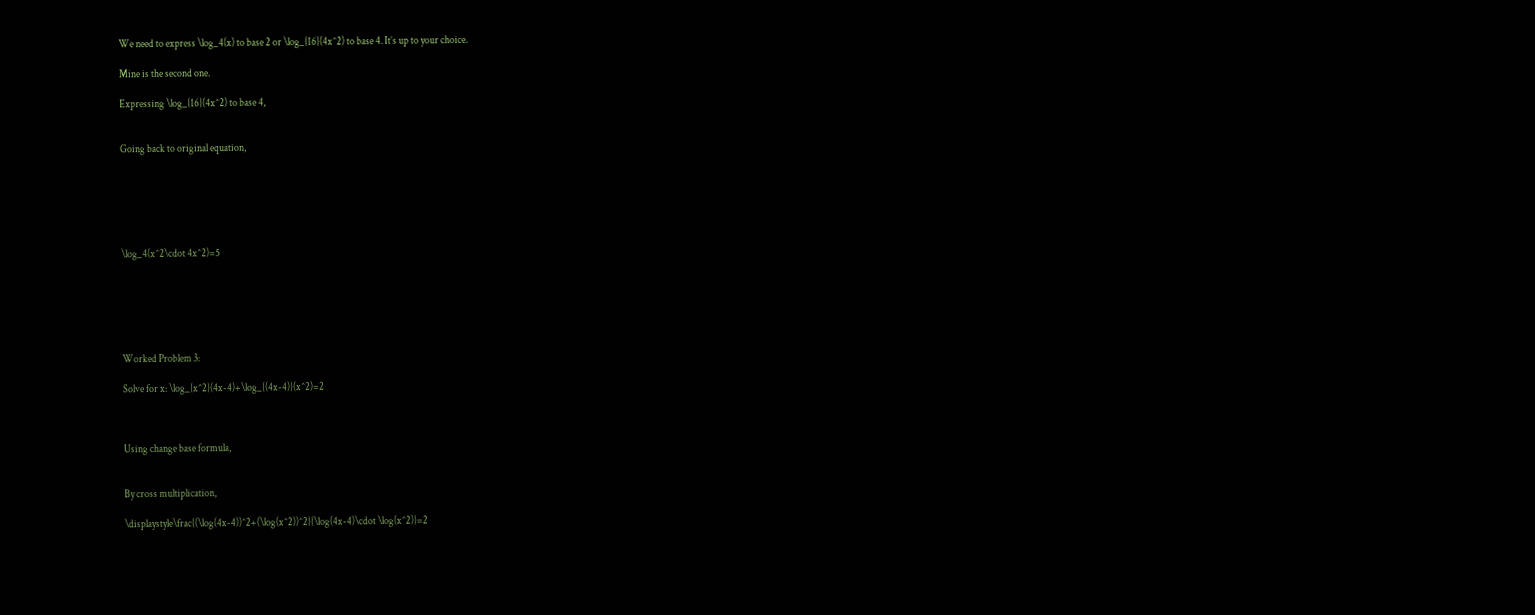We need to express \log_4(x) to base 2 or \log_{16}(4x^2) to base 4. It’s up to your choice.

Mine is the second one.

Expressing \log_{16}(4x^2) to base 4,


Going back to original equation,






\log_4(x^2\cdot 4x^2)=5






Worked Problem 3:

Solve for x: \log_{x^2}(4x-4)+\log_{(4x-4)}(x^2)=2



Using change base formula,


By cross multiplication,

\displaystyle\frac{(\log(4x-4))^2+(\log(x^2))^2}{\log(4x-4)\cdot \log(x^2)}=2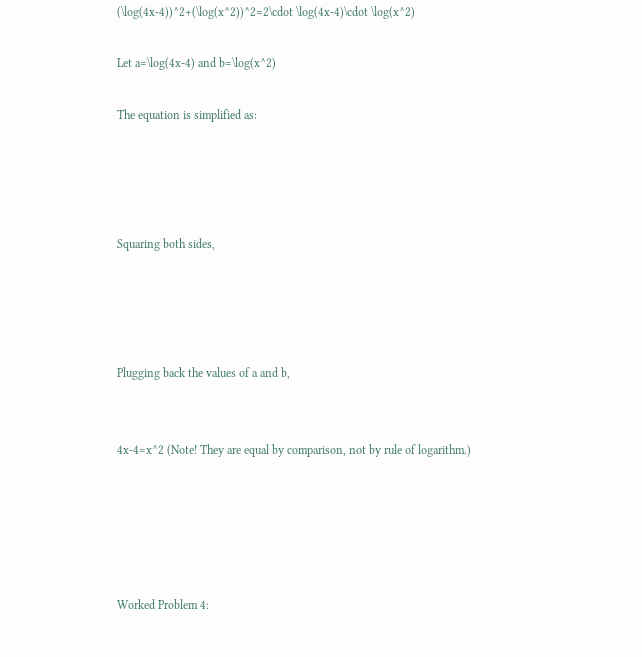(\log(4x-4))^2+(\log(x^2))^2=2\cdot \log(4x-4)\cdot \log(x^2)

Let a=\log(4x-4) and b=\log(x^2)

The equation is simplified as:




Squaring both sides,




Plugging back the values of a and b,


4x-4=x^2 (Note! They are equal by comparison, not by rule of logarithm.)





Worked Problem 4: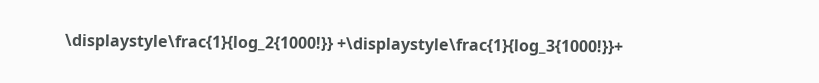\displaystyle\frac{1}{log_2{1000!}} +\displaystyle\frac{1}{log_3{1000!}}+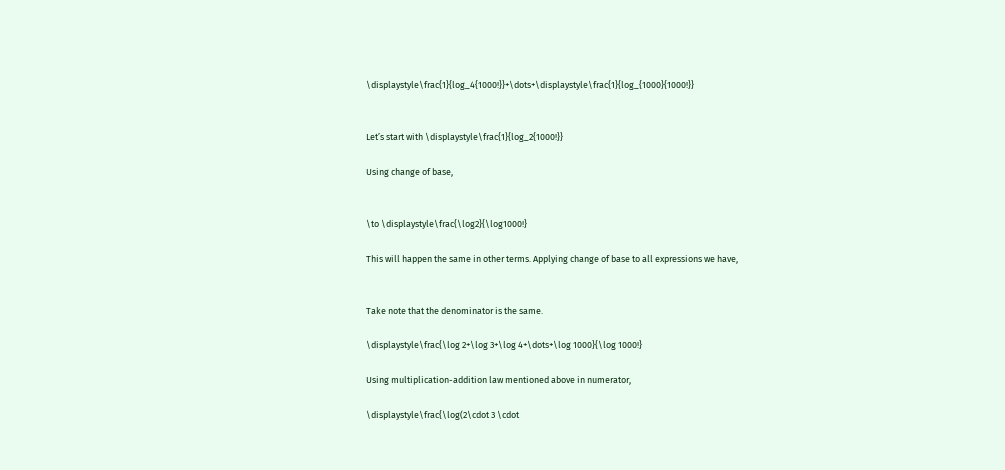\displaystyle\frac{1}{log_4{1000!}}+\dots+\displaystyle\frac{1}{log_{1000}{1000!}}


Let’s start with \displaystyle\frac{1}{log_2{1000!}}

Using change of base,


\to \displaystyle\frac{\log2}{\log1000!}

This will happen the same in other terms. Applying change of base to all expressions we have,


Take note that the denominator is the same.

\displaystyle\frac{\log 2+\log 3+\log 4+\dots+\log 1000}{\log 1000!}

Using multiplication-addition law mentioned above in numerator,

\displaystyle\frac{\log(2\cdot 3 \cdot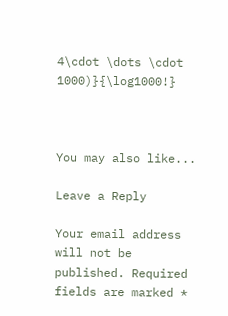4\cdot \dots \cdot 1000)}{\log1000!}



You may also like...

Leave a Reply

Your email address will not be published. Required fields are marked *